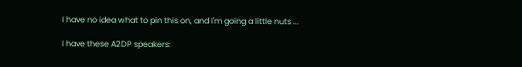I have no idea what to pin this on, and I'm going a little nuts ...

I have these A2DP speakers: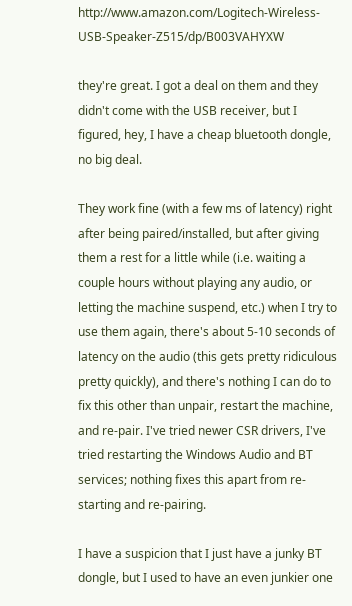http://www.amazon.com/Logitech-Wireless-USB-Speaker-Z515/dp/B003VAHYXW

they're great. I got a deal on them and they didn't come with the USB receiver, but I figured, hey, I have a cheap bluetooth dongle, no big deal.

They work fine (with a few ms of latency) right after being paired/installed, but after giving them a rest for a little while (i.e. waiting a couple hours without playing any audio, or letting the machine suspend, etc.) when I try to use them again, there's about 5-10 seconds of latency on the audio (this gets pretty ridiculous pretty quickly), and there's nothing I can do to fix this other than unpair, restart the machine, and re-pair. I've tried newer CSR drivers, I've tried restarting the Windows Audio and BT services; nothing fixes this apart from re-starting and re-pairing.

I have a suspicion that I just have a junky BT dongle, but I used to have an even junkier one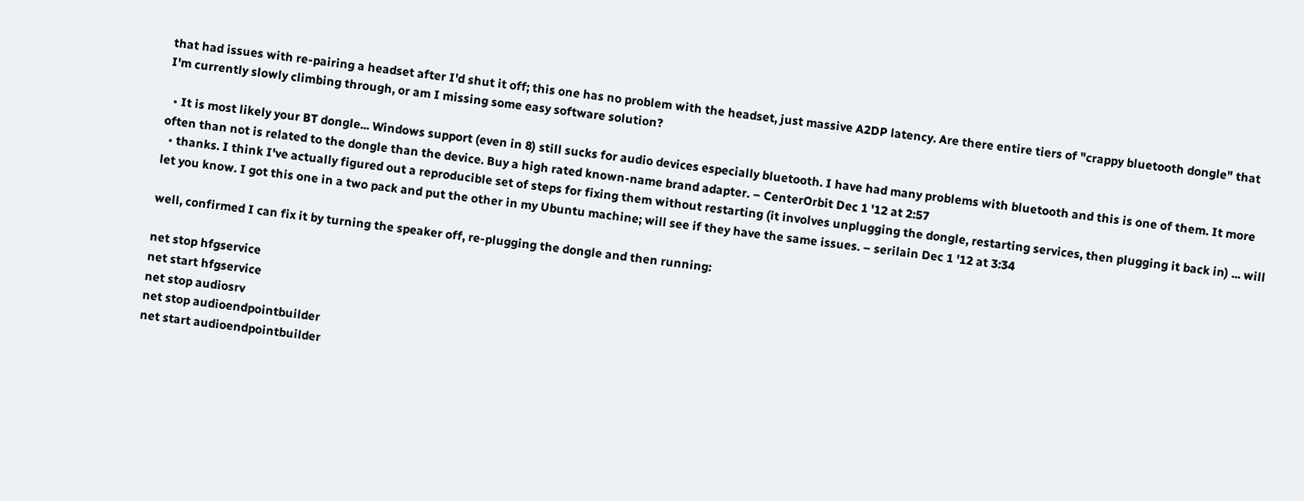that had issues with re-pairing a headset after I'd shut it off; this one has no problem with the headset, just massive A2DP latency. Are there entire tiers of "crappy bluetooth dongle" that I'm currently slowly climbing through, or am I missing some easy software solution?

  • It is most likely your BT dongle... Windows support (even in 8) still sucks for audio devices especially bluetooth. I have had many problems with bluetooth and this is one of them. It more often than not is related to the dongle than the device. Buy a high rated known-name brand adapter. – CenterOrbit Dec 1 '12 at 2:57
  • thanks. I think I've actually figured out a reproducible set of steps for fixing them without restarting (it involves unplugging the dongle, restarting services, then plugging it back in) ... will let you know. I got this one in a two pack and put the other in my Ubuntu machine; will see if they have the same issues. – serilain Dec 1 '12 at 3:34

well, confirmed I can fix it by turning the speaker off, re-plugging the dongle and then running:

net stop hfgservice
net start hfgservice
net stop audiosrv
net stop audioendpointbuilder
net start audioendpointbuilder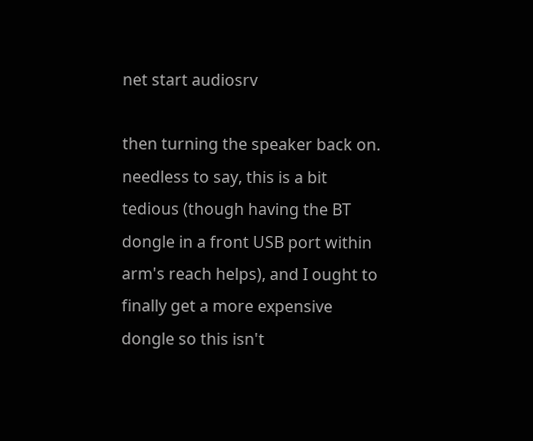net start audiosrv

then turning the speaker back on. needless to say, this is a bit tedious (though having the BT dongle in a front USB port within arm's reach helps), and I ought to finally get a more expensive dongle so this isn't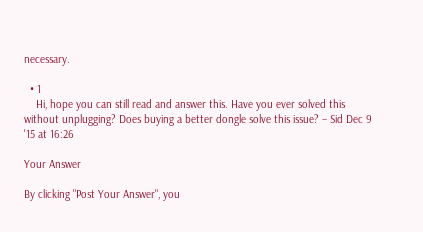necessary.

  • 1
    Hi, hope you can still read and answer this. Have you ever solved this without unplugging? Does buying a better dongle solve this issue? – Sid Dec 9 '15 at 16:26

Your Answer

By clicking "Post Your Answer", you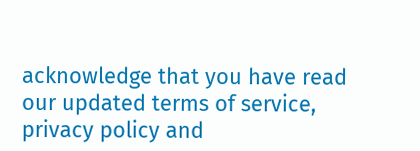acknowledge that you have read our updated terms of service, privacy policy and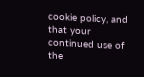cookie policy, and that your continued use of the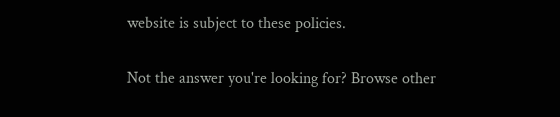website is subject to these policies.

Not the answer you're looking for? Browse other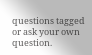questions tagged or ask your own question.